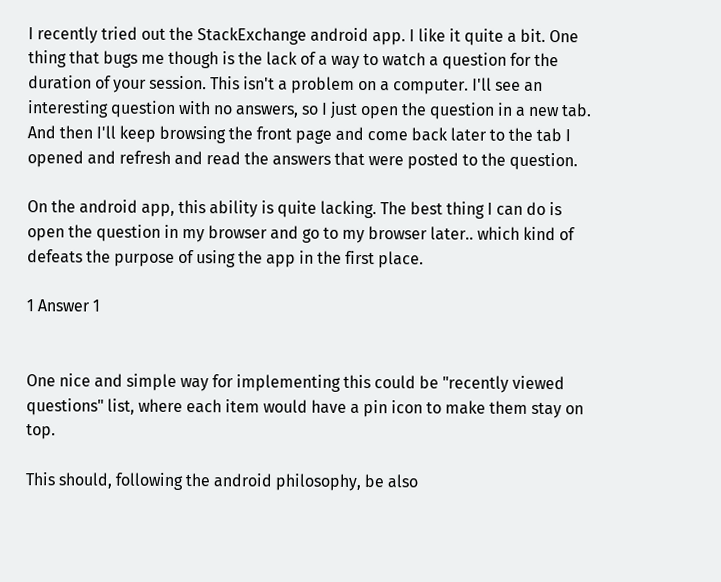I recently tried out the StackExchange android app. I like it quite a bit. One thing that bugs me though is the lack of a way to watch a question for the duration of your session. This isn't a problem on a computer. I'll see an interesting question with no answers, so I just open the question in a new tab. And then I'll keep browsing the front page and come back later to the tab I opened and refresh and read the answers that were posted to the question.

On the android app, this ability is quite lacking. The best thing I can do is open the question in my browser and go to my browser later.. which kind of defeats the purpose of using the app in the first place.

1 Answer 1


One nice and simple way for implementing this could be "recently viewed questions" list, where each item would have a pin icon to make them stay on top.

This should, following the android philosophy, be also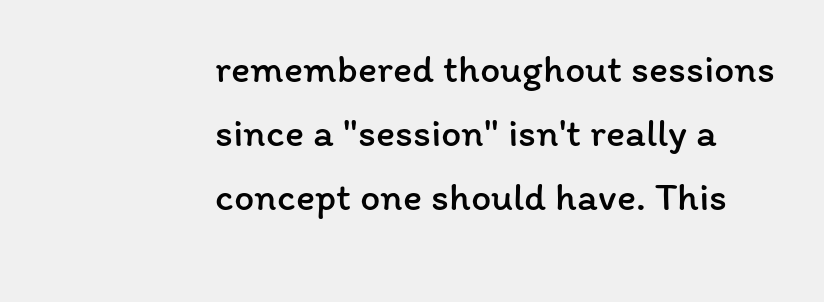remembered thoughout sessions since a "session" isn't really a concept one should have. This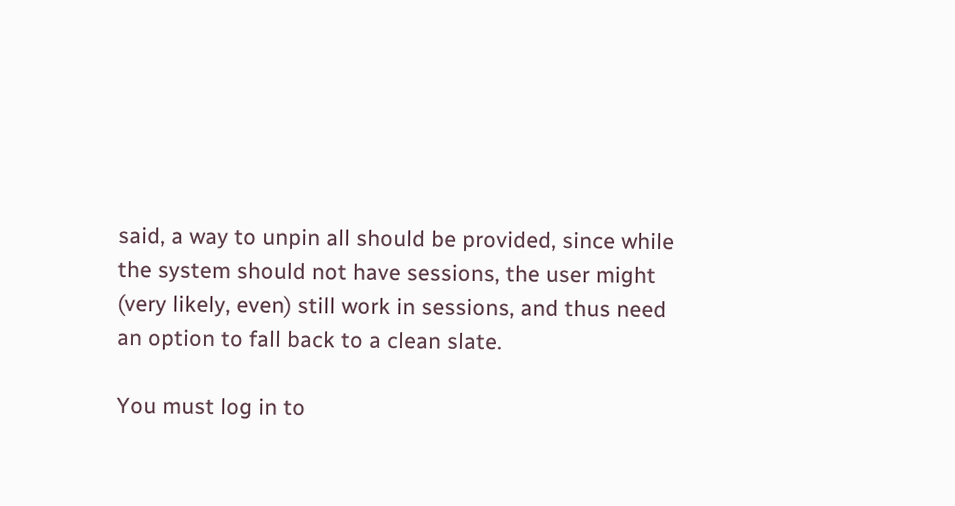said, a way to unpin all should be provided, since while the system should not have sessions, the user might (very likely, even) still work in sessions, and thus need an option to fall back to a clean slate.

You must log in to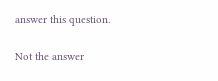answer this question.

Not the answer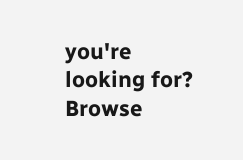you're looking for? Browse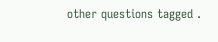other questions tagged .